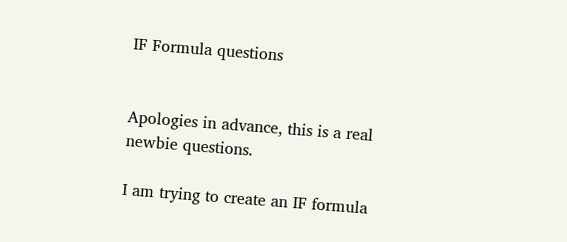IF Formula questions


Apologies in advance, this is a real newbie questions.

I am trying to create an IF formula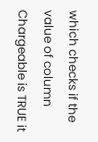which checks if the value of column Chargeable is TRUE it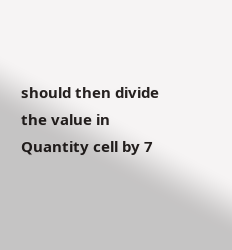should then divide the value in Quantity cell by 7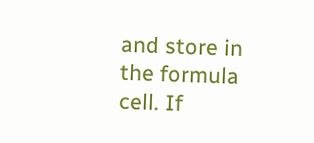and store in the formula cell. If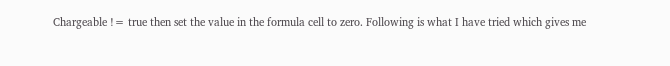Chargeable != true then set the value in the formula cell to zero. Following is what I have tried which gives me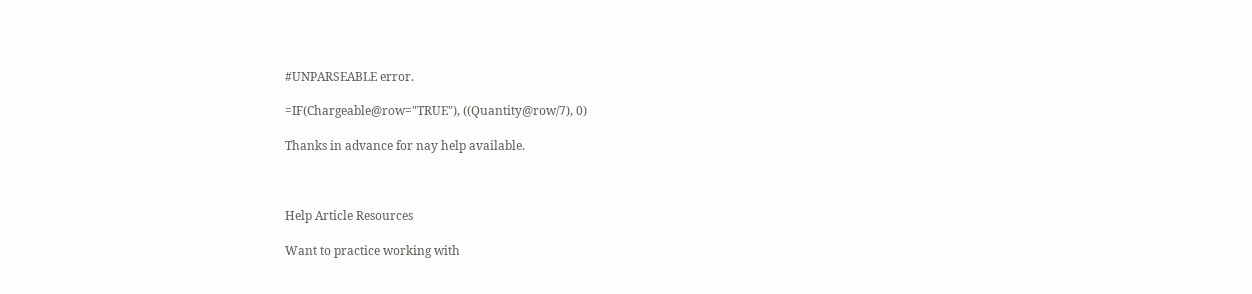#UNPARSEABLE error.

=IF(Chargeable@row="TRUE"), ((Quantity@row/7), 0)

Thanks in advance for nay help available.



Help Article Resources

Want to practice working with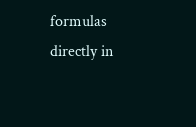formulas directly in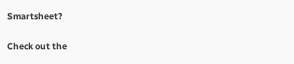Smartsheet?

Check out the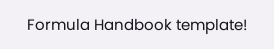Formula Handbook template!